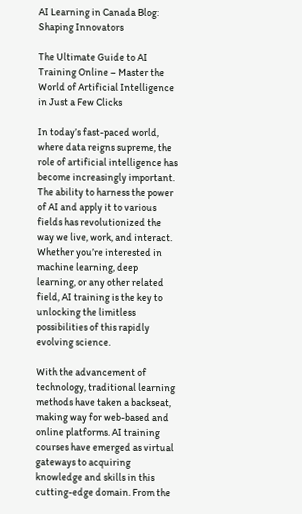AI Learning in Canada Blog: Shaping Innovators

The Ultimate Guide to AI Training Online – Master the World of Artificial Intelligence in Just a Few Clicks

In today’s fast-paced world, where data reigns supreme, the role of artificial intelligence has become increasingly important. The ability to harness the power of AI and apply it to various fields has revolutionized the way we live, work, and interact. Whether you’re interested in machine learning, deep learning, or any other related field, AI training is the key to unlocking the limitless possibilities of this rapidly evolving science.

With the advancement of technology, traditional learning methods have taken a backseat, making way for web-based and online platforms. AI training courses have emerged as virtual gateways to acquiring knowledge and skills in this cutting-edge domain. From the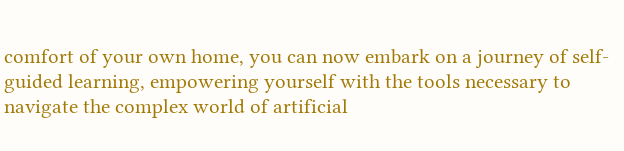comfort of your own home, you can now embark on a journey of self-guided learning, empowering yourself with the tools necessary to navigate the complex world of artificial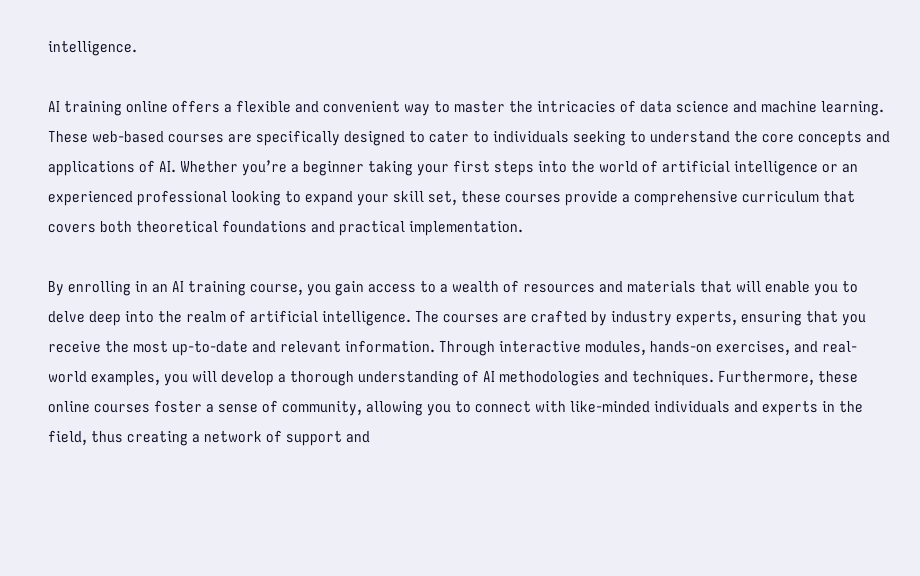intelligence.

AI training online offers a flexible and convenient way to master the intricacies of data science and machine learning. These web-based courses are specifically designed to cater to individuals seeking to understand the core concepts and applications of AI. Whether you’re a beginner taking your first steps into the world of artificial intelligence or an experienced professional looking to expand your skill set, these courses provide a comprehensive curriculum that covers both theoretical foundations and practical implementation.

By enrolling in an AI training course, you gain access to a wealth of resources and materials that will enable you to delve deep into the realm of artificial intelligence. The courses are crafted by industry experts, ensuring that you receive the most up-to-date and relevant information. Through interactive modules, hands-on exercises, and real-world examples, you will develop a thorough understanding of AI methodologies and techniques. Furthermore, these online courses foster a sense of community, allowing you to connect with like-minded individuals and experts in the field, thus creating a network of support and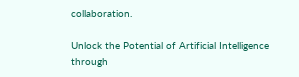collaboration.

Unlock the Potential of Artificial Intelligence through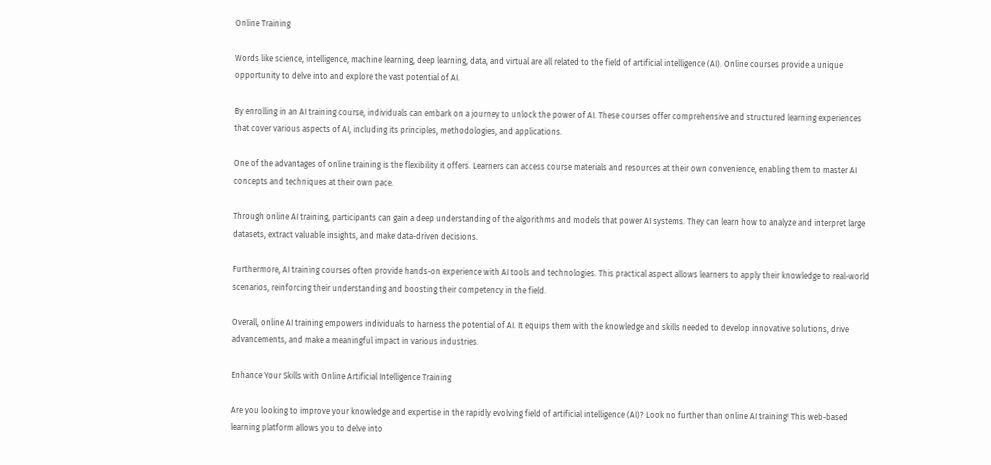Online Training

Words like science, intelligence, machine learning, deep learning, data, and virtual are all related to the field of artificial intelligence (AI). Online courses provide a unique opportunity to delve into and explore the vast potential of AI.

By enrolling in an AI training course, individuals can embark on a journey to unlock the power of AI. These courses offer comprehensive and structured learning experiences that cover various aspects of AI, including its principles, methodologies, and applications.

One of the advantages of online training is the flexibility it offers. Learners can access course materials and resources at their own convenience, enabling them to master AI concepts and techniques at their own pace.

Through online AI training, participants can gain a deep understanding of the algorithms and models that power AI systems. They can learn how to analyze and interpret large datasets, extract valuable insights, and make data-driven decisions.

Furthermore, AI training courses often provide hands-on experience with AI tools and technologies. This practical aspect allows learners to apply their knowledge to real-world scenarios, reinforcing their understanding and boosting their competency in the field.

Overall, online AI training empowers individuals to harness the potential of AI. It equips them with the knowledge and skills needed to develop innovative solutions, drive advancements, and make a meaningful impact in various industries.

Enhance Your Skills with Online Artificial Intelligence Training

Are you looking to improve your knowledge and expertise in the rapidly evolving field of artificial intelligence (AI)? Look no further than online AI training! This web-based learning platform allows you to delve into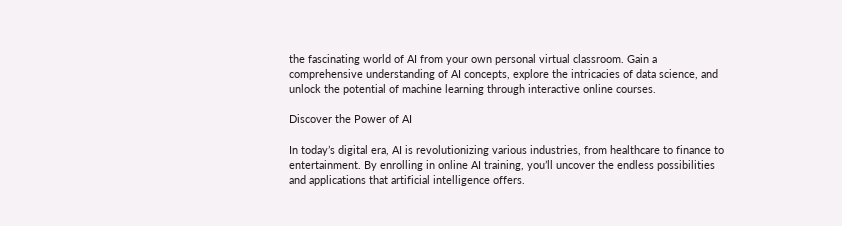the fascinating world of AI from your own personal virtual classroom. Gain a comprehensive understanding of AI concepts, explore the intricacies of data science, and unlock the potential of machine learning through interactive online courses.

Discover the Power of AI

In today’s digital era, AI is revolutionizing various industries, from healthcare to finance to entertainment. By enrolling in online AI training, you’ll uncover the endless possibilities and applications that artificial intelligence offers.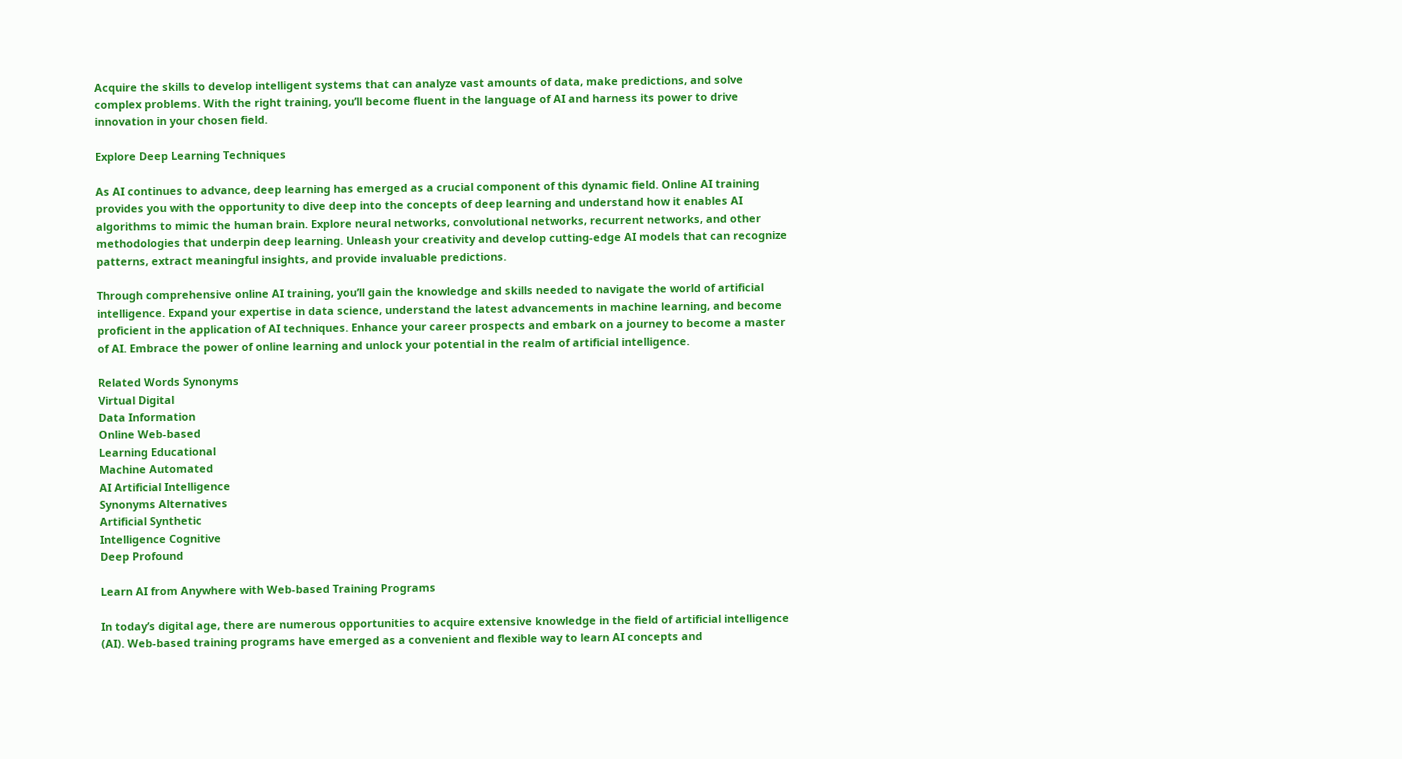Acquire the skills to develop intelligent systems that can analyze vast amounts of data, make predictions, and solve complex problems. With the right training, you’ll become fluent in the language of AI and harness its power to drive innovation in your chosen field.

Explore Deep Learning Techniques

As AI continues to advance, deep learning has emerged as a crucial component of this dynamic field. Online AI training provides you with the opportunity to dive deep into the concepts of deep learning and understand how it enables AI algorithms to mimic the human brain. Explore neural networks, convolutional networks, recurrent networks, and other methodologies that underpin deep learning. Unleash your creativity and develop cutting-edge AI models that can recognize patterns, extract meaningful insights, and provide invaluable predictions.

Through comprehensive online AI training, you’ll gain the knowledge and skills needed to navigate the world of artificial intelligence. Expand your expertise in data science, understand the latest advancements in machine learning, and become proficient in the application of AI techniques. Enhance your career prospects and embark on a journey to become a master of AI. Embrace the power of online learning and unlock your potential in the realm of artificial intelligence.

Related Words Synonyms
Virtual Digital
Data Information
Online Web-based
Learning Educational
Machine Automated
AI Artificial Intelligence
Synonyms Alternatives
Artificial Synthetic
Intelligence Cognitive
Deep Profound

Learn AI from Anywhere with Web-based Training Programs

In today’s digital age, there are numerous opportunities to acquire extensive knowledge in the field of artificial intelligence (AI). Web-based training programs have emerged as a convenient and flexible way to learn AI concepts and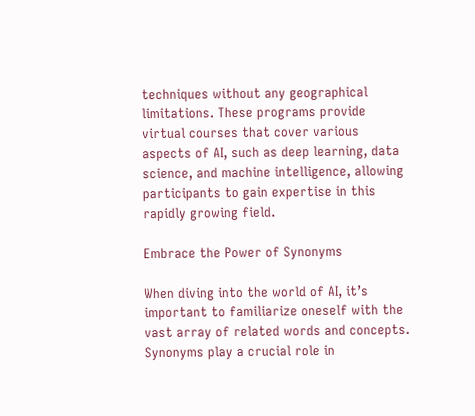techniques without any geographical limitations. These programs provide virtual courses that cover various aspects of AI, such as deep learning, data science, and machine intelligence, allowing participants to gain expertise in this rapidly growing field.

Embrace the Power of Synonyms

When diving into the world of AI, it’s important to familiarize oneself with the vast array of related words and concepts. Synonyms play a crucial role in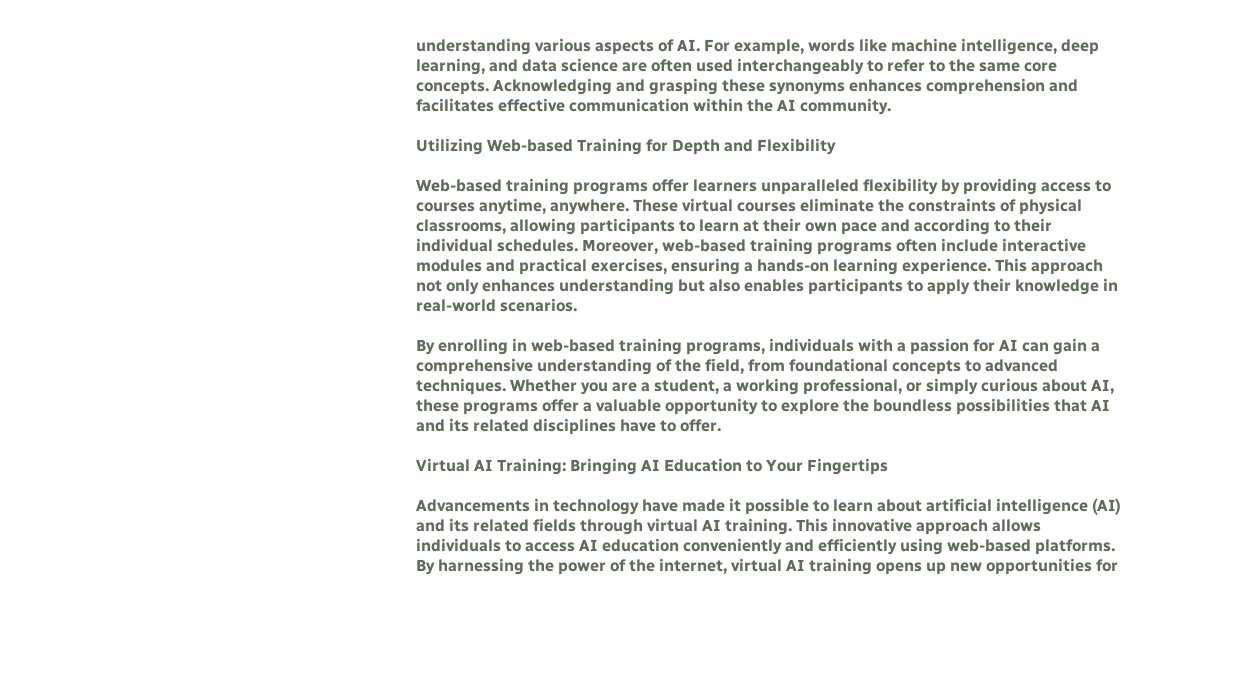understanding various aspects of AI. For example, words like machine intelligence, deep learning, and data science are often used interchangeably to refer to the same core concepts. Acknowledging and grasping these synonyms enhances comprehension and facilitates effective communication within the AI community.

Utilizing Web-based Training for Depth and Flexibility

Web-based training programs offer learners unparalleled flexibility by providing access to courses anytime, anywhere. These virtual courses eliminate the constraints of physical classrooms, allowing participants to learn at their own pace and according to their individual schedules. Moreover, web-based training programs often include interactive modules and practical exercises, ensuring a hands-on learning experience. This approach not only enhances understanding but also enables participants to apply their knowledge in real-world scenarios.

By enrolling in web-based training programs, individuals with a passion for AI can gain a comprehensive understanding of the field, from foundational concepts to advanced techniques. Whether you are a student, a working professional, or simply curious about AI, these programs offer a valuable opportunity to explore the boundless possibilities that AI and its related disciplines have to offer.

Virtual AI Training: Bringing AI Education to Your Fingertips

Advancements in technology have made it possible to learn about artificial intelligence (AI) and its related fields through virtual AI training. This innovative approach allows individuals to access AI education conveniently and efficiently using web-based platforms. By harnessing the power of the internet, virtual AI training opens up new opportunities for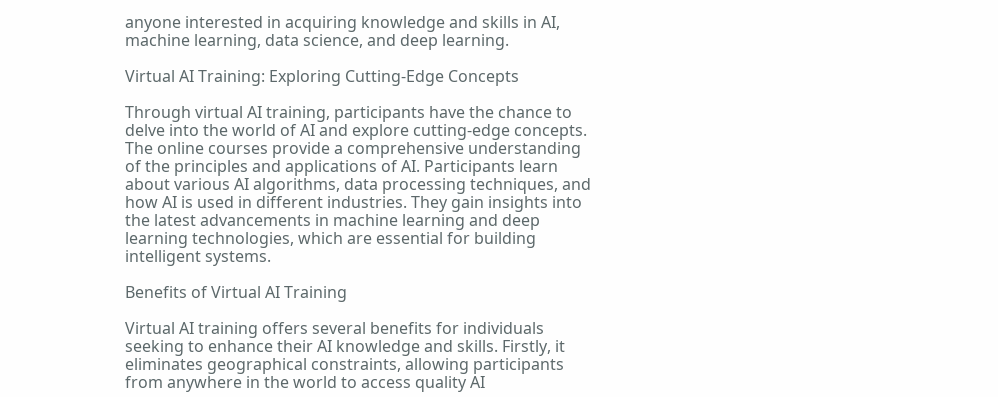anyone interested in acquiring knowledge and skills in AI, machine learning, data science, and deep learning.

Virtual AI Training: Exploring Cutting-Edge Concepts

Through virtual AI training, participants have the chance to delve into the world of AI and explore cutting-edge concepts. The online courses provide a comprehensive understanding of the principles and applications of AI. Participants learn about various AI algorithms, data processing techniques, and how AI is used in different industries. They gain insights into the latest advancements in machine learning and deep learning technologies, which are essential for building intelligent systems.

Benefits of Virtual AI Training

Virtual AI training offers several benefits for individuals seeking to enhance their AI knowledge and skills. Firstly, it eliminates geographical constraints, allowing participants from anywhere in the world to access quality AI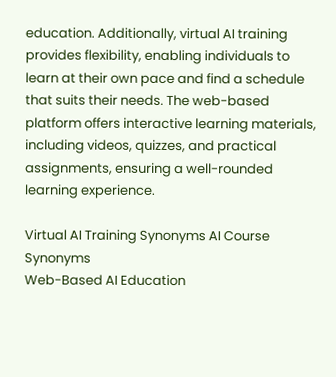education. Additionally, virtual AI training provides flexibility, enabling individuals to learn at their own pace and find a schedule that suits their needs. The web-based platform offers interactive learning materials, including videos, quizzes, and practical assignments, ensuring a well-rounded learning experience.

Virtual AI Training Synonyms AI Course Synonyms
Web-Based AI Education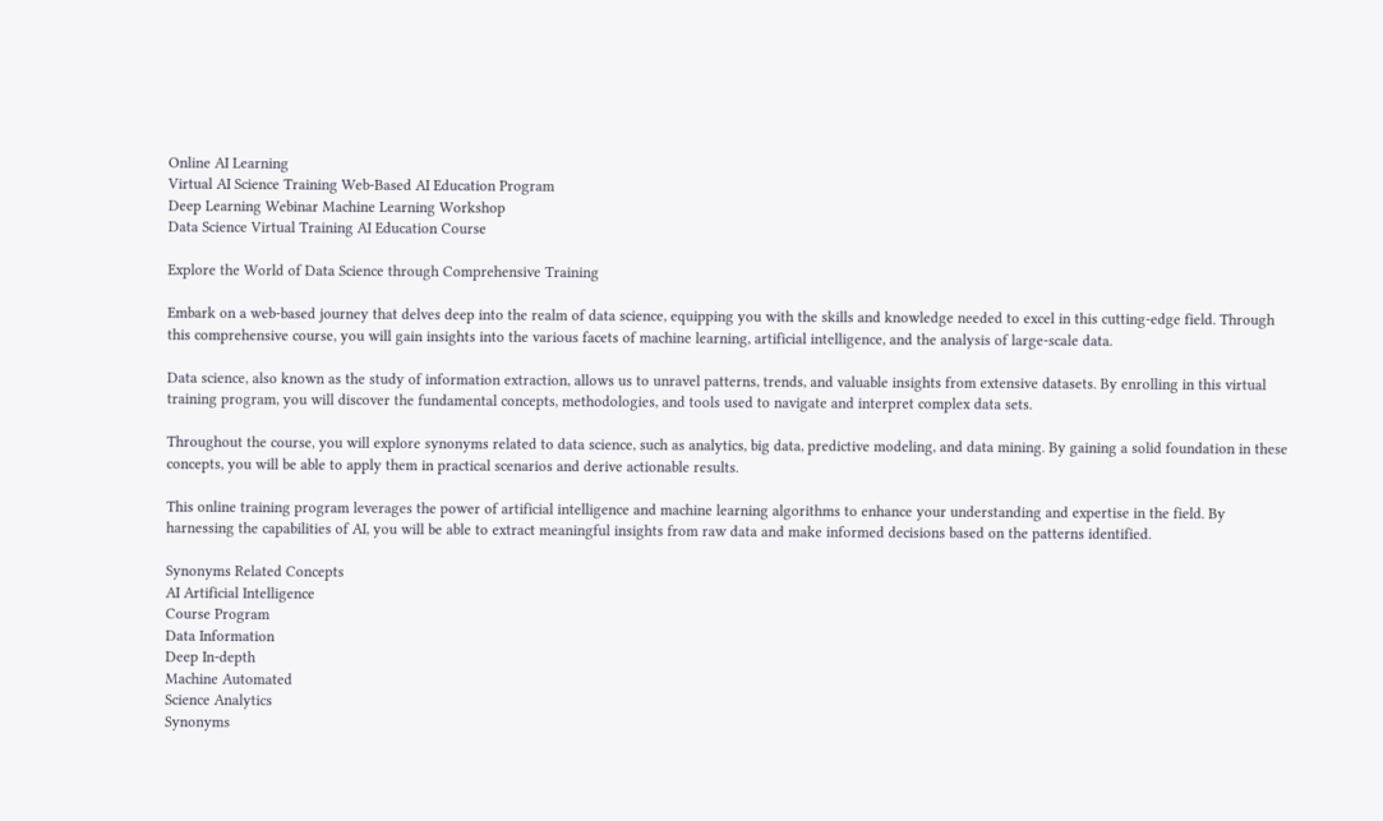Online AI Learning
Virtual AI Science Training Web-Based AI Education Program
Deep Learning Webinar Machine Learning Workshop
Data Science Virtual Training AI Education Course

Explore the World of Data Science through Comprehensive Training

Embark on a web-based journey that delves deep into the realm of data science, equipping you with the skills and knowledge needed to excel in this cutting-edge field. Through this comprehensive course, you will gain insights into the various facets of machine learning, artificial intelligence, and the analysis of large-scale data.

Data science, also known as the study of information extraction, allows us to unravel patterns, trends, and valuable insights from extensive datasets. By enrolling in this virtual training program, you will discover the fundamental concepts, methodologies, and tools used to navigate and interpret complex data sets.

Throughout the course, you will explore synonyms related to data science, such as analytics, big data, predictive modeling, and data mining. By gaining a solid foundation in these concepts, you will be able to apply them in practical scenarios and derive actionable results.

This online training program leverages the power of artificial intelligence and machine learning algorithms to enhance your understanding and expertise in the field. By harnessing the capabilities of AI, you will be able to extract meaningful insights from raw data and make informed decisions based on the patterns identified.

Synonyms Related Concepts
AI Artificial Intelligence
Course Program
Data Information
Deep In-depth
Machine Automated
Science Analytics
Synonyms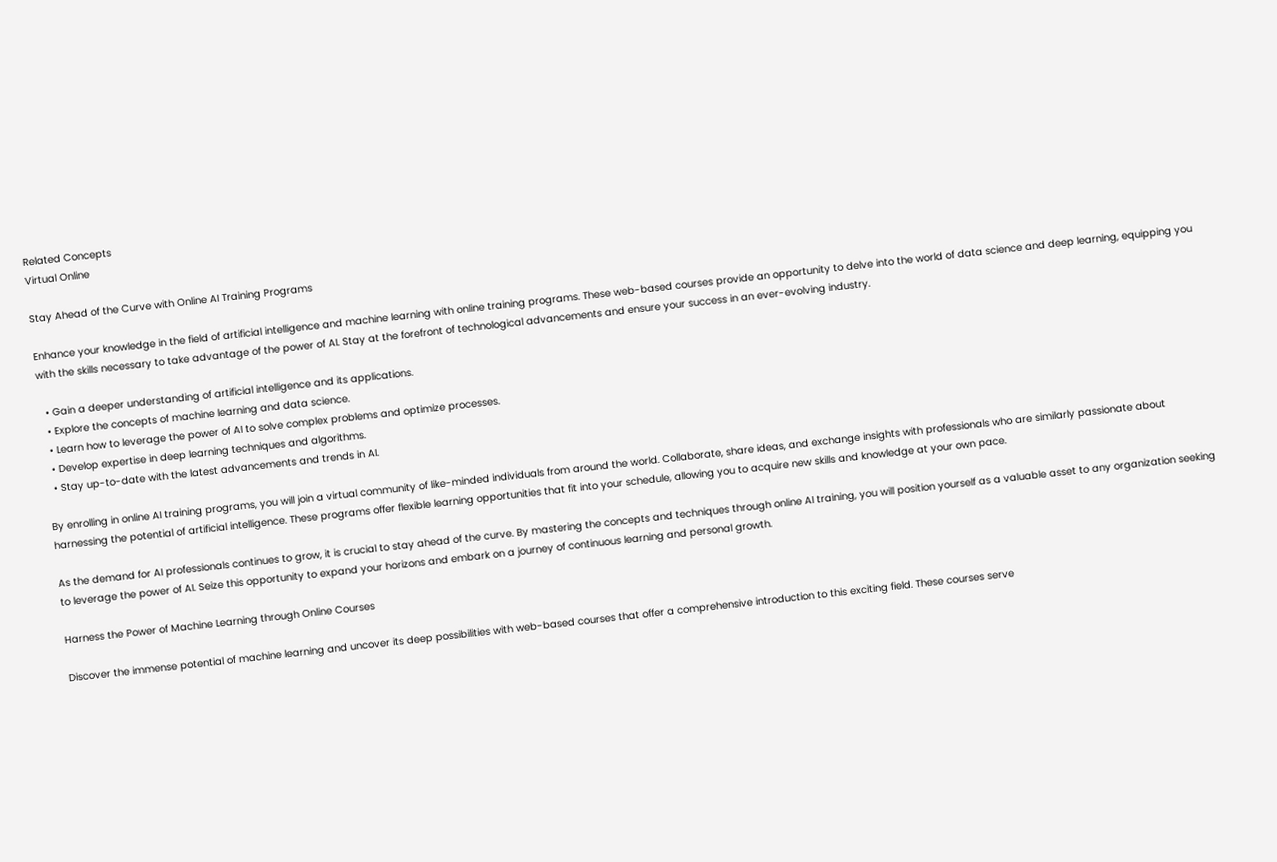Related Concepts
Virtual Online

Stay Ahead of the Curve with Online AI Training Programs

Enhance your knowledge in the field of artificial intelligence and machine learning with online training programs. These web-based courses provide an opportunity to delve into the world of data science and deep learning, equipping you with the skills necessary to take advantage of the power of AI. Stay at the forefront of technological advancements and ensure your success in an ever-evolving industry.

  • Gain a deeper understanding of artificial intelligence and its applications.
  • Explore the concepts of machine learning and data science.
  • Learn how to leverage the power of AI to solve complex problems and optimize processes.
  • Develop expertise in deep learning techniques and algorithms.
  • Stay up-to-date with the latest advancements and trends in AI.

By enrolling in online AI training programs, you will join a virtual community of like-minded individuals from around the world. Collaborate, share ideas, and exchange insights with professionals who are similarly passionate about harnessing the potential of artificial intelligence. These programs offer flexible learning opportunities that fit into your schedule, allowing you to acquire new skills and knowledge at your own pace.

As the demand for AI professionals continues to grow, it is crucial to stay ahead of the curve. By mastering the concepts and techniques through online AI training, you will position yourself as a valuable asset to any organization seeking to leverage the power of AI. Seize this opportunity to expand your horizons and embark on a journey of continuous learning and personal growth.

Harness the Power of Machine Learning through Online Courses

Discover the immense potential of machine learning and uncover its deep possibilities with web-based courses that offer a comprehensive introduction to this exciting field. These courses serve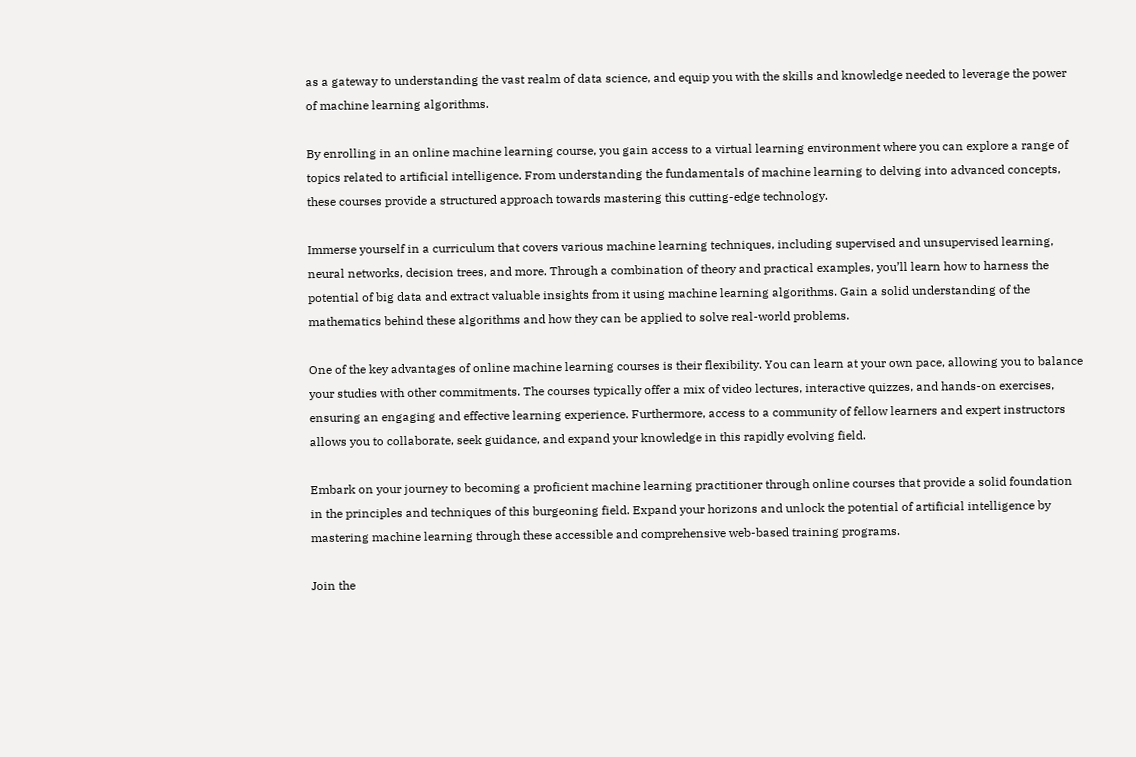as a gateway to understanding the vast realm of data science, and equip you with the skills and knowledge needed to leverage the power of machine learning algorithms.

By enrolling in an online machine learning course, you gain access to a virtual learning environment where you can explore a range of topics related to artificial intelligence. From understanding the fundamentals of machine learning to delving into advanced concepts, these courses provide a structured approach towards mastering this cutting-edge technology.

Immerse yourself in a curriculum that covers various machine learning techniques, including supervised and unsupervised learning, neural networks, decision trees, and more. Through a combination of theory and practical examples, you’ll learn how to harness the potential of big data and extract valuable insights from it using machine learning algorithms. Gain a solid understanding of the mathematics behind these algorithms and how they can be applied to solve real-world problems.

One of the key advantages of online machine learning courses is their flexibility. You can learn at your own pace, allowing you to balance your studies with other commitments. The courses typically offer a mix of video lectures, interactive quizzes, and hands-on exercises, ensuring an engaging and effective learning experience. Furthermore, access to a community of fellow learners and expert instructors allows you to collaborate, seek guidance, and expand your knowledge in this rapidly evolving field.

Embark on your journey to becoming a proficient machine learning practitioner through online courses that provide a solid foundation in the principles and techniques of this burgeoning field. Expand your horizons and unlock the potential of artificial intelligence by mastering machine learning through these accessible and comprehensive web-based training programs.

Join the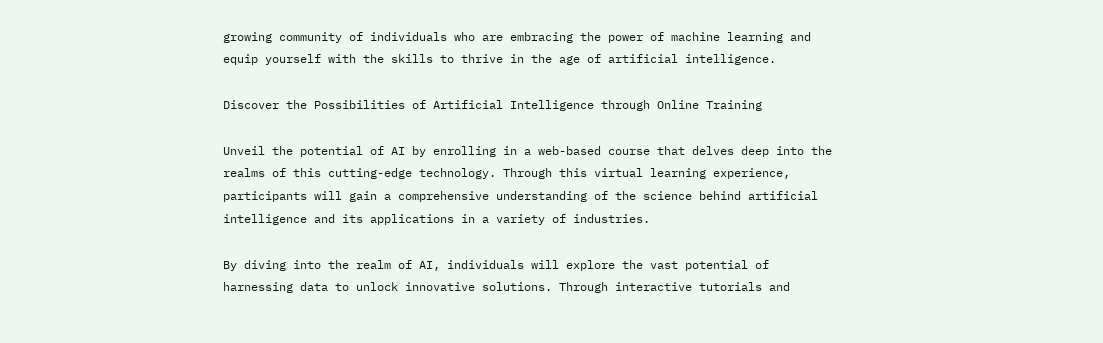growing community of individuals who are embracing the power of machine learning and equip yourself with the skills to thrive in the age of artificial intelligence.

Discover the Possibilities of Artificial Intelligence through Online Training

Unveil the potential of AI by enrolling in a web-based course that delves deep into the realms of this cutting-edge technology. Through this virtual learning experience, participants will gain a comprehensive understanding of the science behind artificial intelligence and its applications in a variety of industries.

By diving into the realm of AI, individuals will explore the vast potential of harnessing data to unlock innovative solutions. Through interactive tutorials and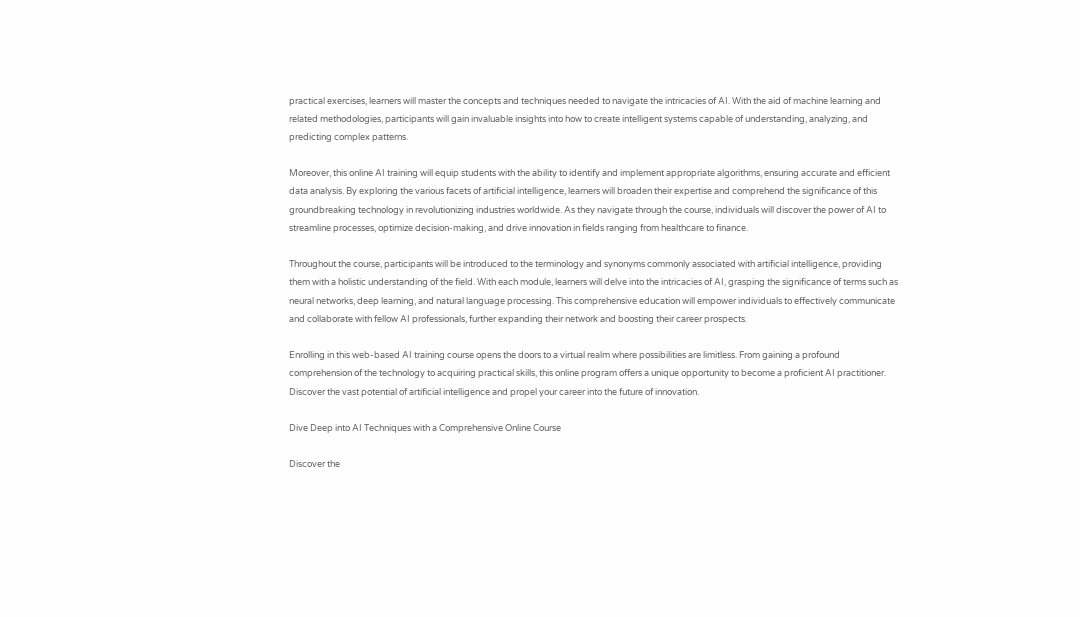practical exercises, learners will master the concepts and techniques needed to navigate the intricacies of AI. With the aid of machine learning and related methodologies, participants will gain invaluable insights into how to create intelligent systems capable of understanding, analyzing, and predicting complex patterns.

Moreover, this online AI training will equip students with the ability to identify and implement appropriate algorithms, ensuring accurate and efficient data analysis. By exploring the various facets of artificial intelligence, learners will broaden their expertise and comprehend the significance of this groundbreaking technology in revolutionizing industries worldwide. As they navigate through the course, individuals will discover the power of AI to streamline processes, optimize decision-making, and drive innovation in fields ranging from healthcare to finance.

Throughout the course, participants will be introduced to the terminology and synonyms commonly associated with artificial intelligence, providing them with a holistic understanding of the field. With each module, learners will delve into the intricacies of AI, grasping the significance of terms such as neural networks, deep learning, and natural language processing. This comprehensive education will empower individuals to effectively communicate and collaborate with fellow AI professionals, further expanding their network and boosting their career prospects.

Enrolling in this web-based AI training course opens the doors to a virtual realm where possibilities are limitless. From gaining a profound comprehension of the technology to acquiring practical skills, this online program offers a unique opportunity to become a proficient AI practitioner. Discover the vast potential of artificial intelligence and propel your career into the future of innovation.

Dive Deep into AI Techniques with a Comprehensive Online Course

Discover the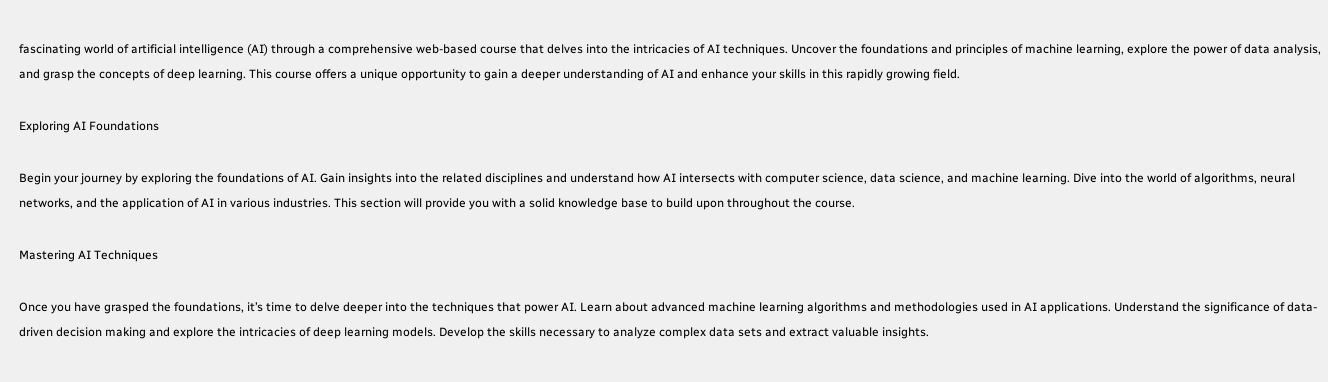fascinating world of artificial intelligence (AI) through a comprehensive web-based course that delves into the intricacies of AI techniques. Uncover the foundations and principles of machine learning, explore the power of data analysis, and grasp the concepts of deep learning. This course offers a unique opportunity to gain a deeper understanding of AI and enhance your skills in this rapidly growing field.

Exploring AI Foundations

Begin your journey by exploring the foundations of AI. Gain insights into the related disciplines and understand how AI intersects with computer science, data science, and machine learning. Dive into the world of algorithms, neural networks, and the application of AI in various industries. This section will provide you with a solid knowledge base to build upon throughout the course.

Mastering AI Techniques

Once you have grasped the foundations, it’s time to delve deeper into the techniques that power AI. Learn about advanced machine learning algorithms and methodologies used in AI applications. Understand the significance of data-driven decision making and explore the intricacies of deep learning models. Develop the skills necessary to analyze complex data sets and extract valuable insights.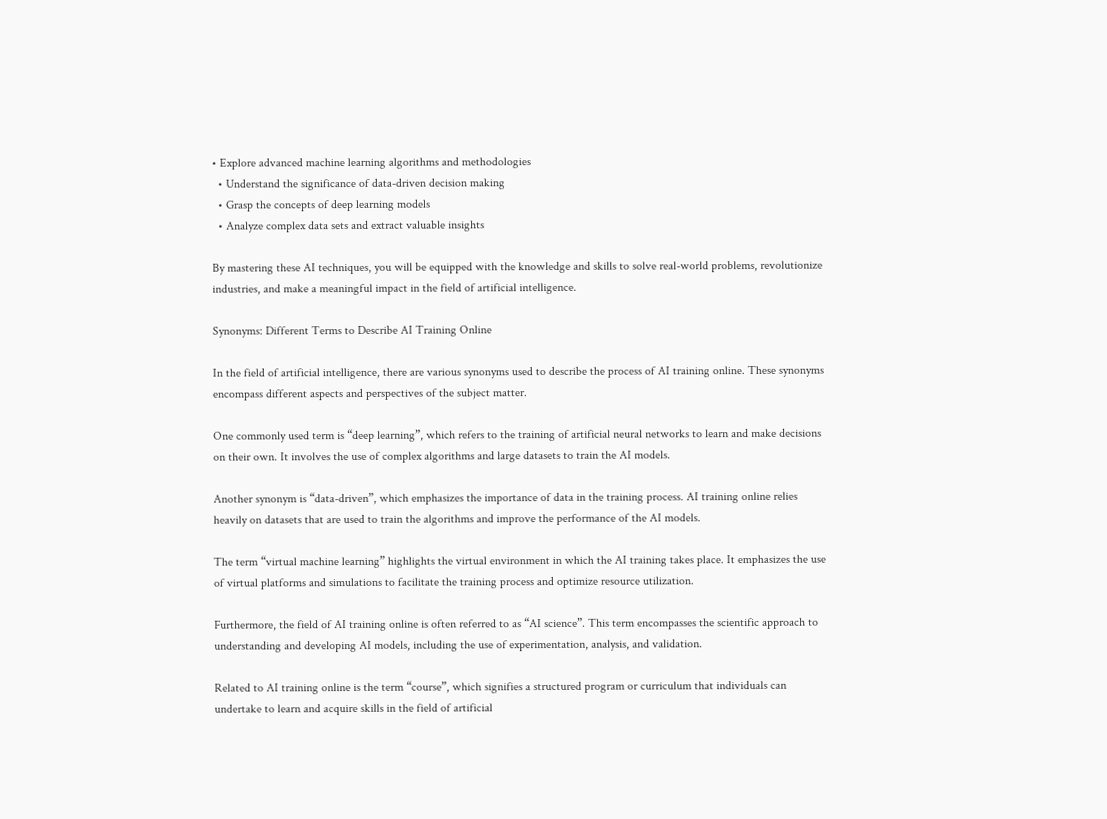• Explore advanced machine learning algorithms and methodologies
  • Understand the significance of data-driven decision making
  • Grasp the concepts of deep learning models
  • Analyze complex data sets and extract valuable insights

By mastering these AI techniques, you will be equipped with the knowledge and skills to solve real-world problems, revolutionize industries, and make a meaningful impact in the field of artificial intelligence.

Synonyms: Different Terms to Describe AI Training Online

In the field of artificial intelligence, there are various synonyms used to describe the process of AI training online. These synonyms encompass different aspects and perspectives of the subject matter.

One commonly used term is “deep learning”, which refers to the training of artificial neural networks to learn and make decisions on their own. It involves the use of complex algorithms and large datasets to train the AI models.

Another synonym is “data-driven”, which emphasizes the importance of data in the training process. AI training online relies heavily on datasets that are used to train the algorithms and improve the performance of the AI models.

The term “virtual machine learning” highlights the virtual environment in which the AI training takes place. It emphasizes the use of virtual platforms and simulations to facilitate the training process and optimize resource utilization.

Furthermore, the field of AI training online is often referred to as “AI science”. This term encompasses the scientific approach to understanding and developing AI models, including the use of experimentation, analysis, and validation.

Related to AI training online is the term “course”, which signifies a structured program or curriculum that individuals can undertake to learn and acquire skills in the field of artificial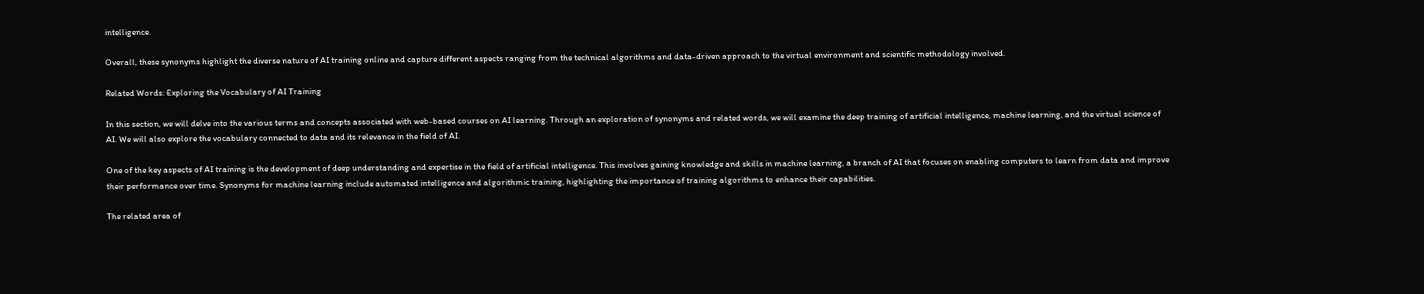intelligence.

Overall, these synonyms highlight the diverse nature of AI training online and capture different aspects ranging from the technical algorithms and data-driven approach to the virtual environment and scientific methodology involved.

Related Words: Exploring the Vocabulary of AI Training

In this section, we will delve into the various terms and concepts associated with web-based courses on AI learning. Through an exploration of synonyms and related words, we will examine the deep training of artificial intelligence, machine learning, and the virtual science of AI. We will also explore the vocabulary connected to data and its relevance in the field of AI.

One of the key aspects of AI training is the development of deep understanding and expertise in the field of artificial intelligence. This involves gaining knowledge and skills in machine learning, a branch of AI that focuses on enabling computers to learn from data and improve their performance over time. Synonyms for machine learning include automated intelligence and algorithmic training, highlighting the importance of training algorithms to enhance their capabilities.

The related area of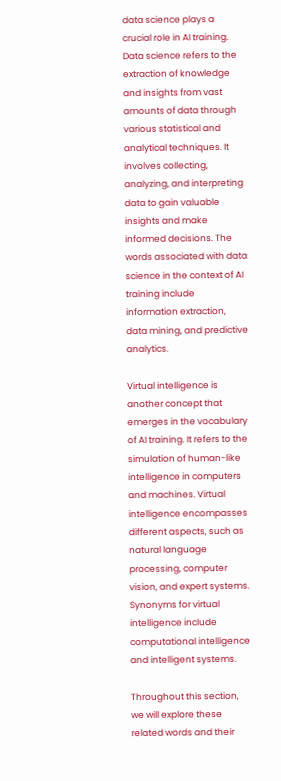data science plays a crucial role in AI training. Data science refers to the extraction of knowledge and insights from vast amounts of data through various statistical and analytical techniques. It involves collecting, analyzing, and interpreting data to gain valuable insights and make informed decisions. The words associated with data science in the context of AI training include information extraction, data mining, and predictive analytics.

Virtual intelligence is another concept that emerges in the vocabulary of AI training. It refers to the simulation of human-like intelligence in computers and machines. Virtual intelligence encompasses different aspects, such as natural language processing, computer vision, and expert systems. Synonyms for virtual intelligence include computational intelligence and intelligent systems.

Throughout this section, we will explore these related words and their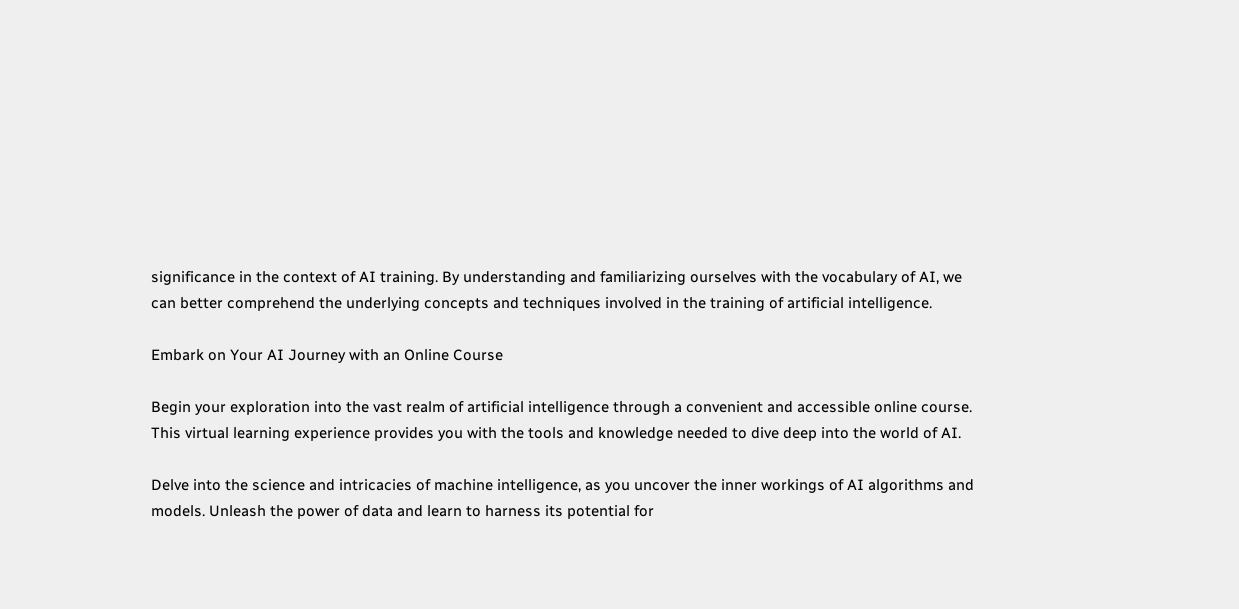significance in the context of AI training. By understanding and familiarizing ourselves with the vocabulary of AI, we can better comprehend the underlying concepts and techniques involved in the training of artificial intelligence.

Embark on Your AI Journey with an Online Course

Begin your exploration into the vast realm of artificial intelligence through a convenient and accessible online course. This virtual learning experience provides you with the tools and knowledge needed to dive deep into the world of AI.

Delve into the science and intricacies of machine intelligence, as you uncover the inner workings of AI algorithms and models. Unleash the power of data and learn to harness its potential for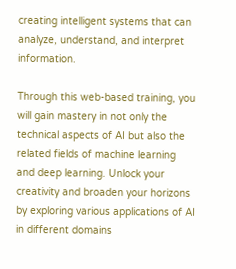creating intelligent systems that can analyze, understand, and interpret information.

Through this web-based training, you will gain mastery in not only the technical aspects of AI but also the related fields of machine learning and deep learning. Unlock your creativity and broaden your horizons by exploring various applications of AI in different domains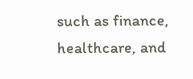such as finance, healthcare, and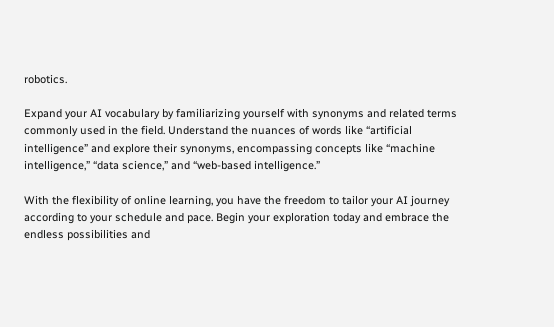robotics.

Expand your AI vocabulary by familiarizing yourself with synonyms and related terms commonly used in the field. Understand the nuances of words like “artificial intelligence” and explore their synonyms, encompassing concepts like “machine intelligence,” “data science,” and “web-based intelligence.”

With the flexibility of online learning, you have the freedom to tailor your AI journey according to your schedule and pace. Begin your exploration today and embrace the endless possibilities and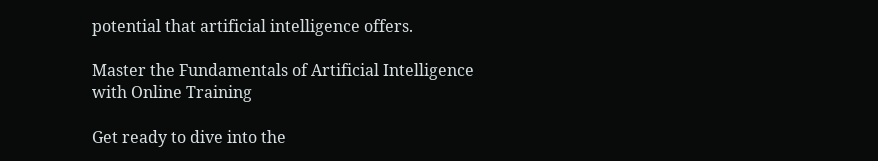potential that artificial intelligence offers.

Master the Fundamentals of Artificial Intelligence with Online Training

Get ready to dive into the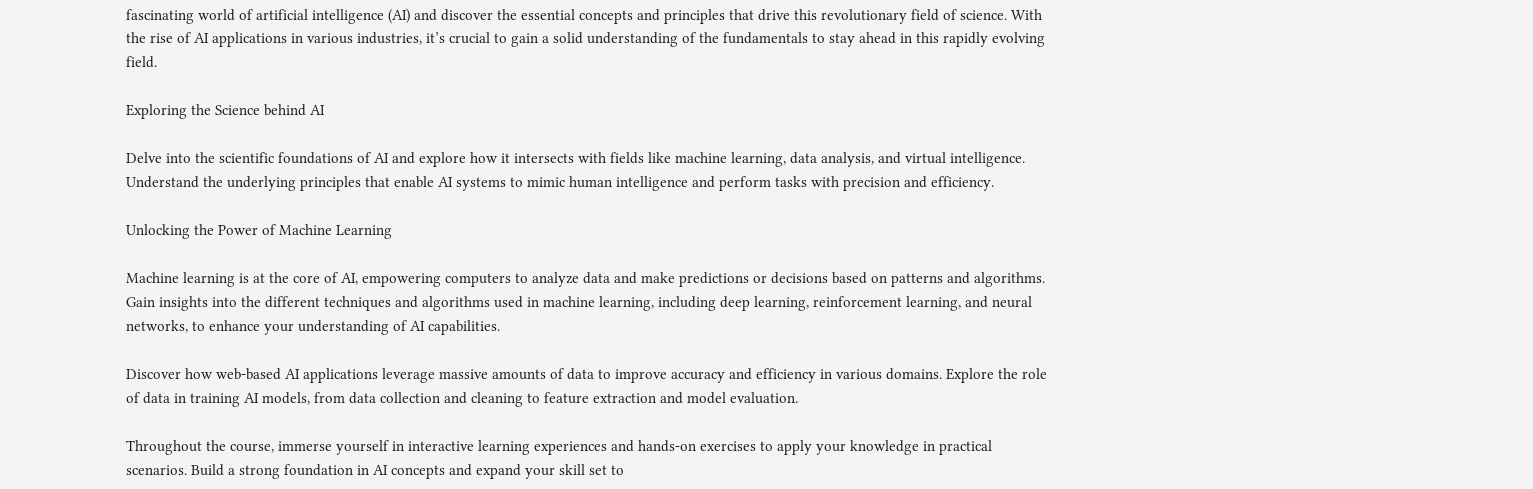fascinating world of artificial intelligence (AI) and discover the essential concepts and principles that drive this revolutionary field of science. With the rise of AI applications in various industries, it’s crucial to gain a solid understanding of the fundamentals to stay ahead in this rapidly evolving field.

Exploring the Science behind AI

Delve into the scientific foundations of AI and explore how it intersects with fields like machine learning, data analysis, and virtual intelligence. Understand the underlying principles that enable AI systems to mimic human intelligence and perform tasks with precision and efficiency.

Unlocking the Power of Machine Learning

Machine learning is at the core of AI, empowering computers to analyze data and make predictions or decisions based on patterns and algorithms. Gain insights into the different techniques and algorithms used in machine learning, including deep learning, reinforcement learning, and neural networks, to enhance your understanding of AI capabilities.

Discover how web-based AI applications leverage massive amounts of data to improve accuracy and efficiency in various domains. Explore the role of data in training AI models, from data collection and cleaning to feature extraction and model evaluation.

Throughout the course, immerse yourself in interactive learning experiences and hands-on exercises to apply your knowledge in practical scenarios. Build a strong foundation in AI concepts and expand your skill set to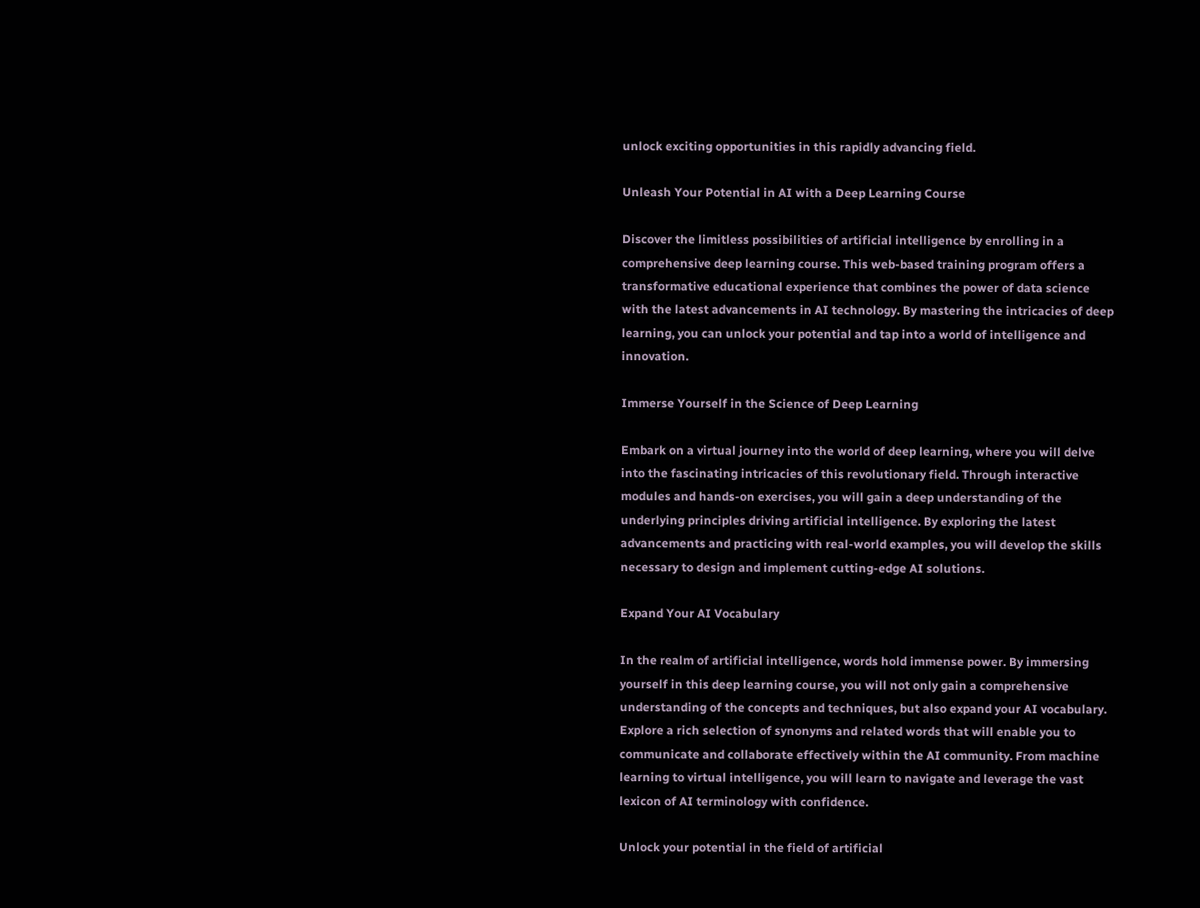unlock exciting opportunities in this rapidly advancing field.

Unleash Your Potential in AI with a Deep Learning Course

Discover the limitless possibilities of artificial intelligence by enrolling in a comprehensive deep learning course. This web-based training program offers a transformative educational experience that combines the power of data science with the latest advancements in AI technology. By mastering the intricacies of deep learning, you can unlock your potential and tap into a world of intelligence and innovation.

Immerse Yourself in the Science of Deep Learning

Embark on a virtual journey into the world of deep learning, where you will delve into the fascinating intricacies of this revolutionary field. Through interactive modules and hands-on exercises, you will gain a deep understanding of the underlying principles driving artificial intelligence. By exploring the latest advancements and practicing with real-world examples, you will develop the skills necessary to design and implement cutting-edge AI solutions.

Expand Your AI Vocabulary

In the realm of artificial intelligence, words hold immense power. By immersing yourself in this deep learning course, you will not only gain a comprehensive understanding of the concepts and techniques, but also expand your AI vocabulary. Explore a rich selection of synonyms and related words that will enable you to communicate and collaborate effectively within the AI community. From machine learning to virtual intelligence, you will learn to navigate and leverage the vast lexicon of AI terminology with confidence.

Unlock your potential in the field of artificial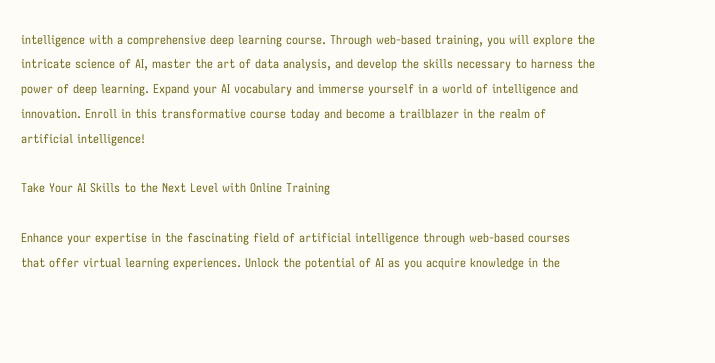intelligence with a comprehensive deep learning course. Through web-based training, you will explore the intricate science of AI, master the art of data analysis, and develop the skills necessary to harness the power of deep learning. Expand your AI vocabulary and immerse yourself in a world of intelligence and innovation. Enroll in this transformative course today and become a trailblazer in the realm of artificial intelligence!

Take Your AI Skills to the Next Level with Online Training

Enhance your expertise in the fascinating field of artificial intelligence through web-based courses that offer virtual learning experiences. Unlock the potential of AI as you acquire knowledge in the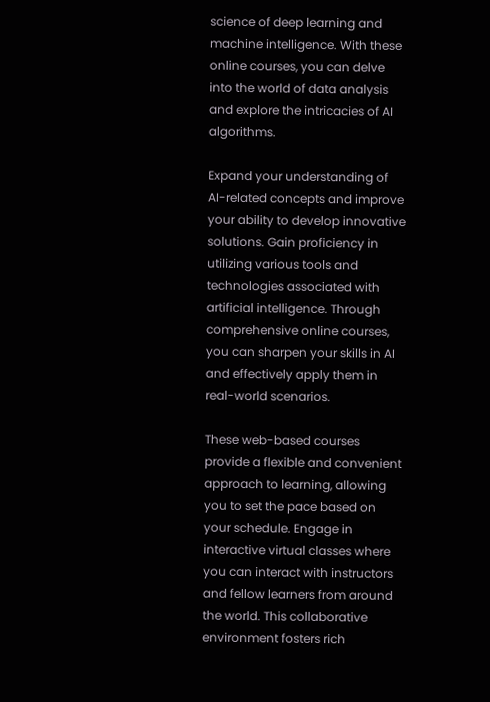science of deep learning and machine intelligence. With these online courses, you can delve into the world of data analysis and explore the intricacies of AI algorithms.

Expand your understanding of AI-related concepts and improve your ability to develop innovative solutions. Gain proficiency in utilizing various tools and technologies associated with artificial intelligence. Through comprehensive online courses, you can sharpen your skills in AI and effectively apply them in real-world scenarios.

These web-based courses provide a flexible and convenient approach to learning, allowing you to set the pace based on your schedule. Engage in interactive virtual classes where you can interact with instructors and fellow learners from around the world. This collaborative environment fosters rich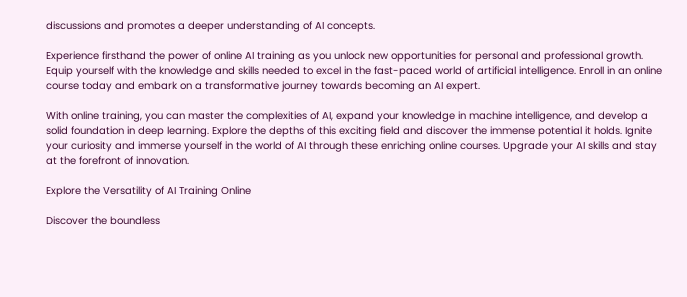discussions and promotes a deeper understanding of AI concepts.

Experience firsthand the power of online AI training as you unlock new opportunities for personal and professional growth. Equip yourself with the knowledge and skills needed to excel in the fast-paced world of artificial intelligence. Enroll in an online course today and embark on a transformative journey towards becoming an AI expert.

With online training, you can master the complexities of AI, expand your knowledge in machine intelligence, and develop a solid foundation in deep learning. Explore the depths of this exciting field and discover the immense potential it holds. Ignite your curiosity and immerse yourself in the world of AI through these enriching online courses. Upgrade your AI skills and stay at the forefront of innovation.

Explore the Versatility of AI Training Online

Discover the boundless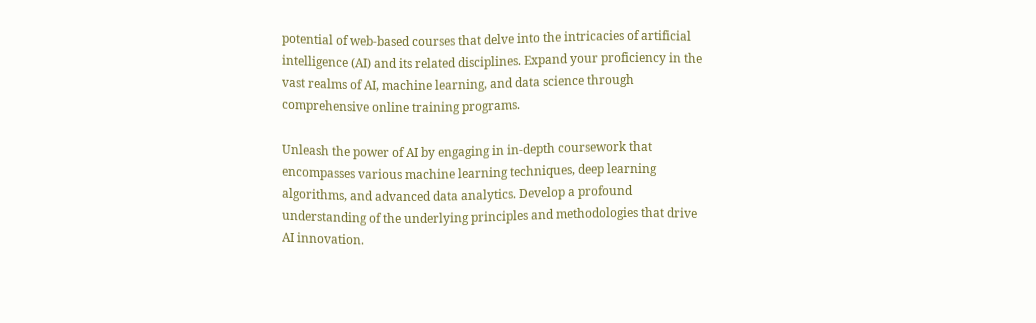potential of web-based courses that delve into the intricacies of artificial intelligence (AI) and its related disciplines. Expand your proficiency in the vast realms of AI, machine learning, and data science through comprehensive online training programs.

Unleash the power of AI by engaging in in-depth coursework that encompasses various machine learning techniques, deep learning algorithms, and advanced data analytics. Develop a profound understanding of the underlying principles and methodologies that drive AI innovation.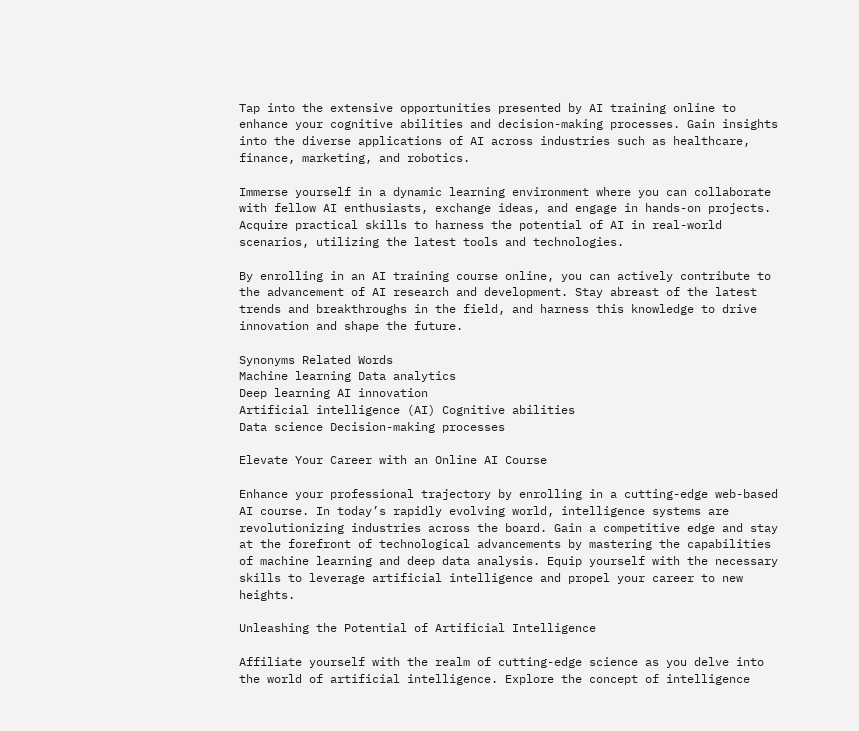Tap into the extensive opportunities presented by AI training online to enhance your cognitive abilities and decision-making processes. Gain insights into the diverse applications of AI across industries such as healthcare, finance, marketing, and robotics.

Immerse yourself in a dynamic learning environment where you can collaborate with fellow AI enthusiasts, exchange ideas, and engage in hands-on projects. Acquire practical skills to harness the potential of AI in real-world scenarios, utilizing the latest tools and technologies.

By enrolling in an AI training course online, you can actively contribute to the advancement of AI research and development. Stay abreast of the latest trends and breakthroughs in the field, and harness this knowledge to drive innovation and shape the future.

Synonyms Related Words
Machine learning Data analytics
Deep learning AI innovation
Artificial intelligence (AI) Cognitive abilities
Data science Decision-making processes

Elevate Your Career with an Online AI Course

Enhance your professional trajectory by enrolling in a cutting-edge web-based AI course. In today’s rapidly evolving world, intelligence systems are revolutionizing industries across the board. Gain a competitive edge and stay at the forefront of technological advancements by mastering the capabilities of machine learning and deep data analysis. Equip yourself with the necessary skills to leverage artificial intelligence and propel your career to new heights.

Unleashing the Potential of Artificial Intelligence

Affiliate yourself with the realm of cutting-edge science as you delve into the world of artificial intelligence. Explore the concept of intelligence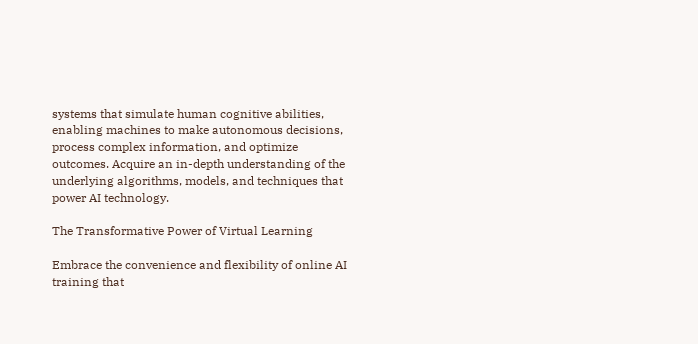systems that simulate human cognitive abilities, enabling machines to make autonomous decisions, process complex information, and optimize outcomes. Acquire an in-depth understanding of the underlying algorithms, models, and techniques that power AI technology.

The Transformative Power of Virtual Learning

Embrace the convenience and flexibility of online AI training that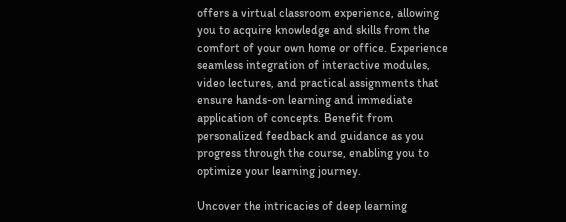offers a virtual classroom experience, allowing you to acquire knowledge and skills from the comfort of your own home or office. Experience seamless integration of interactive modules, video lectures, and practical assignments that ensure hands-on learning and immediate application of concepts. Benefit from personalized feedback and guidance as you progress through the course, enabling you to optimize your learning journey.

Uncover the intricacies of deep learning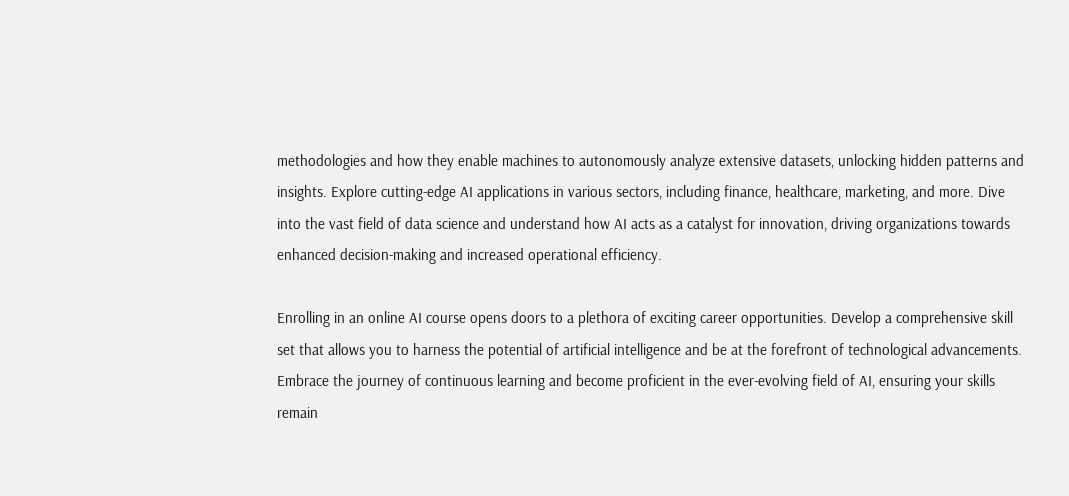methodologies and how they enable machines to autonomously analyze extensive datasets, unlocking hidden patterns and insights. Explore cutting-edge AI applications in various sectors, including finance, healthcare, marketing, and more. Dive into the vast field of data science and understand how AI acts as a catalyst for innovation, driving organizations towards enhanced decision-making and increased operational efficiency.

Enrolling in an online AI course opens doors to a plethora of exciting career opportunities. Develop a comprehensive skill set that allows you to harness the potential of artificial intelligence and be at the forefront of technological advancements. Embrace the journey of continuous learning and become proficient in the ever-evolving field of AI, ensuring your skills remain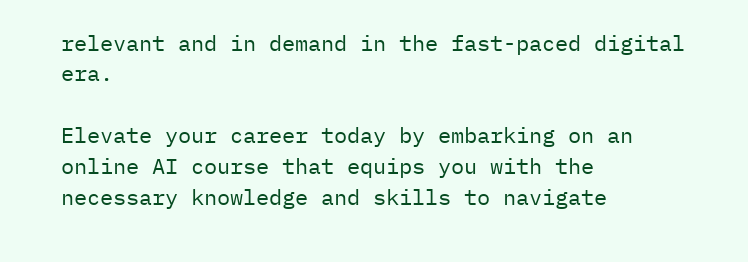relevant and in demand in the fast-paced digital era.

Elevate your career today by embarking on an online AI course that equips you with the necessary knowledge and skills to navigate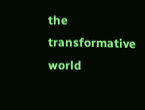the transformative world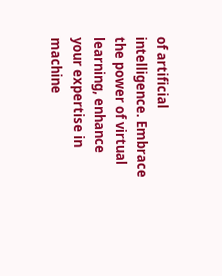of artificial intelligence. Embrace the power of virtual learning, enhance your expertise in machine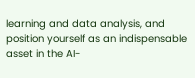learning and data analysis, and position yourself as an indispensable asset in the AI-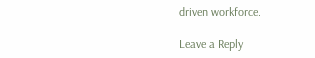driven workforce.

Leave a Reply